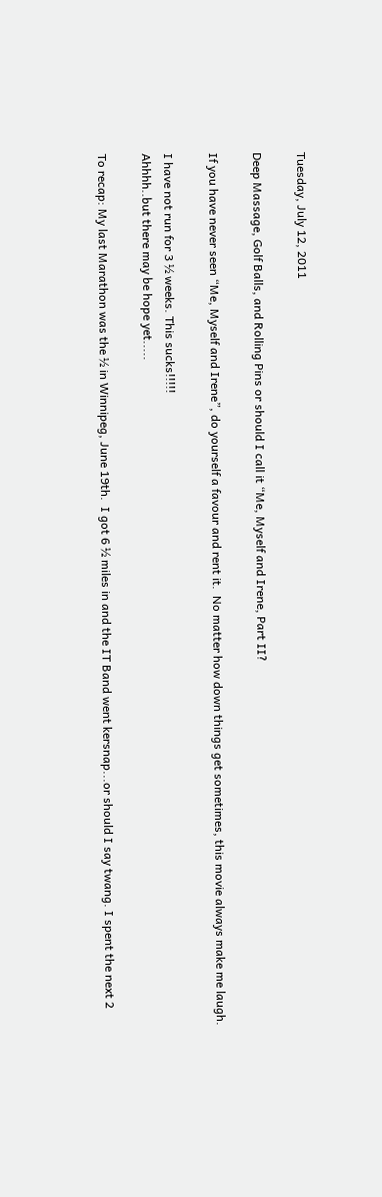Tuesday, July 12, 2011

Deep Massage, Golf Balls, and Rolling Pins or should I call it “Me, Myself and Irene, Part II?

If you have never seen “Me, Myself and Irene”, do yourself a favour and rent it.  No matter how down things get sometimes, this movie always make me laugh.

I have not run for 3 ½ weeks. This sucks!!!!!
Ahhhh..but there may be hope yet.....

To recap: My last Marathon was the ½ in Winnipeg, June 19th.  I got 6 ½ miles in and the IT Band went kersnap...or should I say twang. I spent the next 2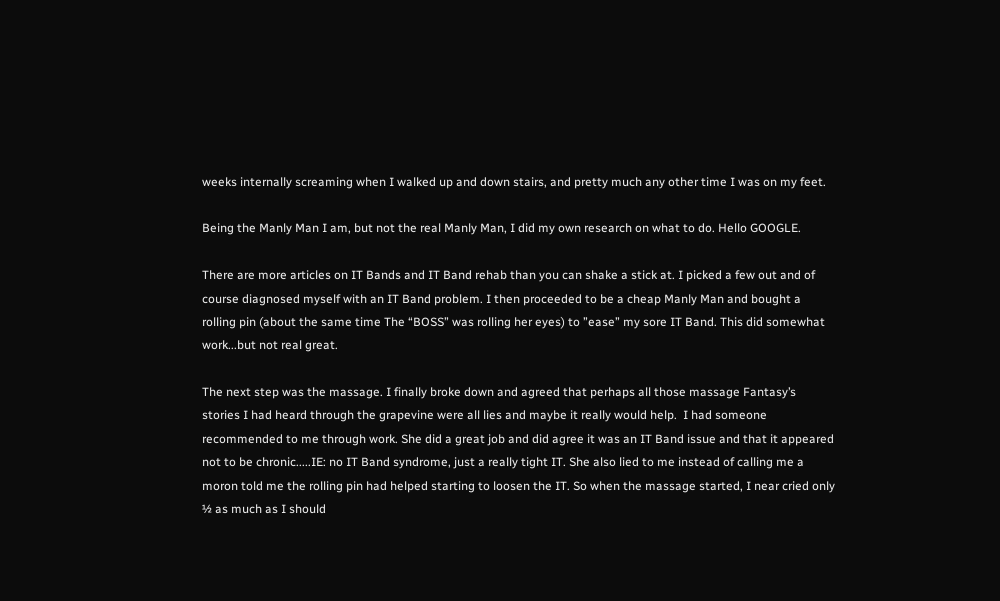weeks internally screaming when I walked up and down stairs, and pretty much any other time I was on my feet.

Being the Manly Man I am, but not the real Manly Man, I did my own research on what to do. Hello GOOGLE.

There are more articles on IT Bands and IT Band rehab than you can shake a stick at. I picked a few out and of course diagnosed myself with an IT Band problem. I then proceeded to be a cheap Manly Man and bought a rolling pin (about the same time The “BOSS” was rolling her eyes) to ”ease” my sore IT Band. This did somewhat work...but not real great.

The next step was the massage. I finally broke down and agreed that perhaps all those massage Fantasy’s stories I had heard through the grapevine were all lies and maybe it really would help.  I had someone recommended to me through work. She did a great job and did agree it was an IT Band issue and that it appeared not to be chronic.....IE: no IT Band syndrome, just a really tight IT. She also lied to me instead of calling me a moron told me the rolling pin had helped starting to loosen the IT. So when the massage started, I near cried only ½ as much as I should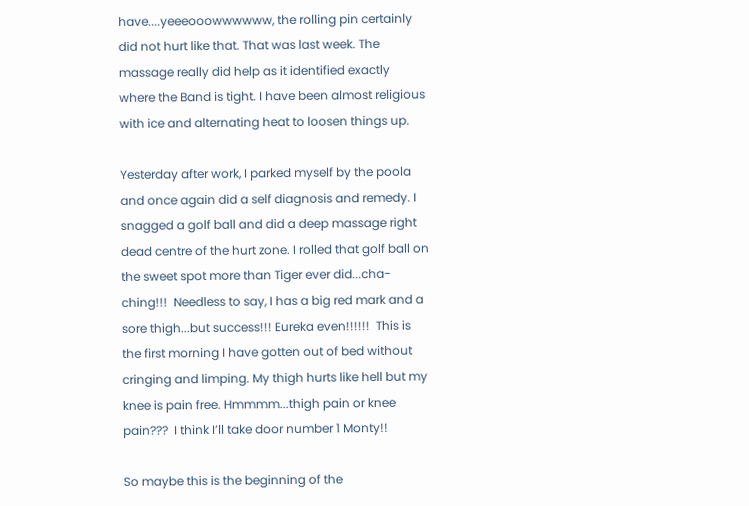have....yeeeooowwwwww, the rolling pin certainly did not hurt like that. That was last week. The massage really did help as it identified exactly where the Band is tight. I have been almost religious with ice and alternating heat to loosen things up.

Yesterday after work, I parked myself by the poola and once again did a self diagnosis and remedy. I snagged a golf ball and did a deep massage right dead centre of the hurt zone. I rolled that golf ball on the sweet spot more than Tiger ever did...cha-ching!!!  Needless to say, I has a big red mark and a sore thigh...but success!!! Eureka even!!!!!!  This is the first morning I have gotten out of bed without cringing and limping. My thigh hurts like hell but my knee is pain free. Hmmmm...thigh pain or knee pain???  I think I’ll take door number 1 Monty!!

So maybe this is the beginning of the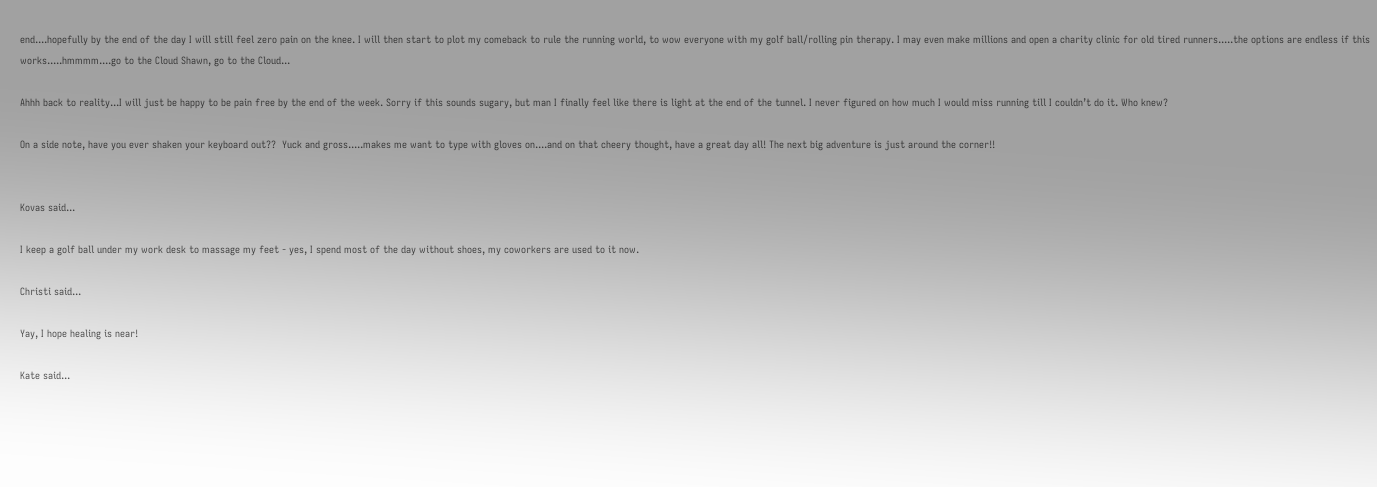end....hopefully by the end of the day I will still feel zero pain on the knee. I will then start to plot my comeback to rule the running world, to wow everyone with my golf ball/rolling pin therapy. I may even make millions and open a charity clinic for old tired runners.....the options are endless if this works.....hmmmm....go to the Cloud Shawn, go to the Cloud...

Ahhh back to reality...I will just be happy to be pain free by the end of the week. Sorry if this sounds sugary, but man I finally feel like there is light at the end of the tunnel. I never figured on how much I would miss running till I couldn’t do it. Who knew?

On a side note, have you ever shaken your keyboard out??  Yuck and gross.....makes me want to type with gloves on....and on that cheery thought, have a great day all! The next big adventure is just around the corner!!


Kovas said...

I keep a golf ball under my work desk to massage my feet - yes, I spend most of the day without shoes, my coworkers are used to it now.

Christi said...

Yay, I hope healing is near!

Kate said...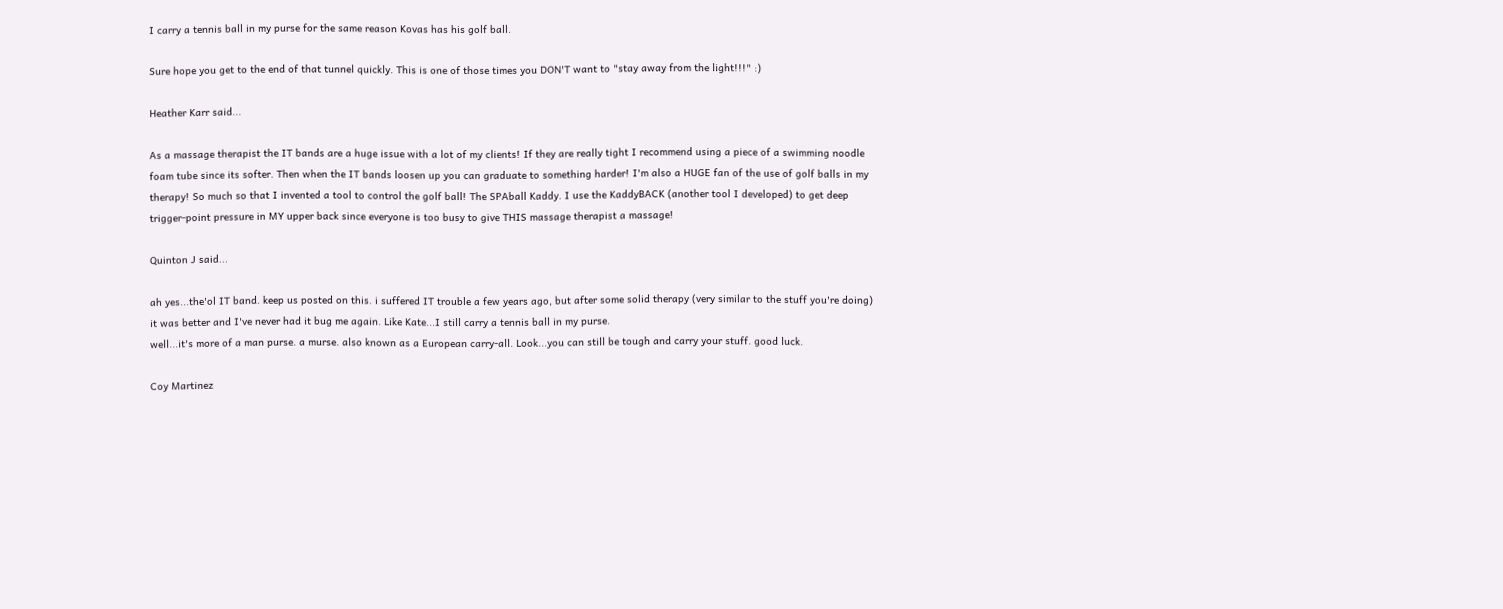I carry a tennis ball in my purse for the same reason Kovas has his golf ball.

Sure hope you get to the end of that tunnel quickly. This is one of those times you DON'T want to "stay away from the light!!!" :)

Heather Karr said...

As a massage therapist the IT bands are a huge issue with a lot of my clients! If they are really tight I recommend using a piece of a swimming noodle foam tube since its softer. Then when the IT bands loosen up you can graduate to something harder! I'm also a HUGE fan of the use of golf balls in my therapy! So much so that I invented a tool to control the golf ball! The SPAball Kaddy. I use the KaddyBACK (another tool I developed) to get deep trigger-point pressure in MY upper back since everyone is too busy to give THIS massage therapist a massage!

Quinton J said...

ah yes...the'ol IT band. keep us posted on this. i suffered IT trouble a few years ago, but after some solid therapy (very similar to the stuff you're doing) it was better and I've never had it bug me again. Like Kate...I still carry a tennis ball in my purse.
well...it's more of a man purse. a murse. also known as a European carry-all. Look...you can still be tough and carry your stuff. good luck.

Coy Martinez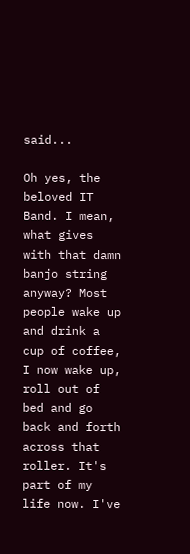said...

Oh yes, the beloved IT Band. I mean, what gives with that damn banjo string anyway? Most people wake up and drink a cup of coffee, I now wake up, roll out of bed and go back and forth across that roller. It's part of my life now. I've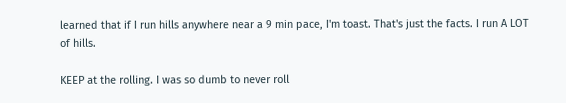learned that if I run hills anywhere near a 9 min pace, I'm toast. That's just the facts. I run A LOT of hills.

KEEP at the rolling. I was so dumb to never roll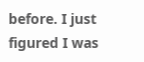before. I just figured I was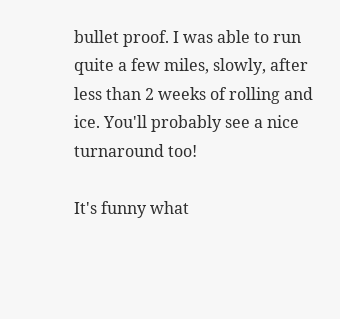bullet proof. I was able to run quite a few miles, slowly, after less than 2 weeks of rolling and ice. You'll probably see a nice turnaround too!

It's funny what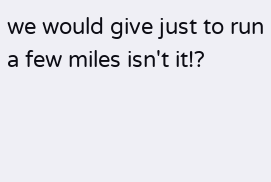we would give just to run a few miles isn't it!?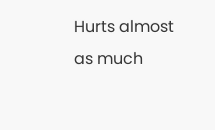Hurts almost as much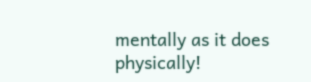mentally as it does physically!